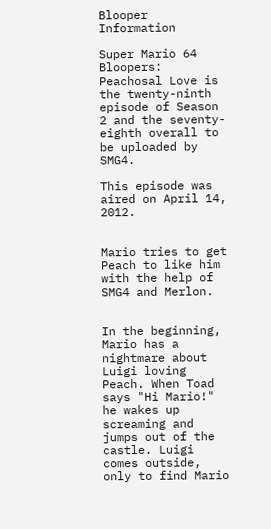Blooper Information

Super Mario 64 Bloopers: Peachosal Love is the twenty-ninth episode of Season 2 and the seventy-eighth overall to be uploaded by SMG4.

This episode was aired on April 14, 2012.


Mario tries to get Peach to like him with the help of SMG4 and Merlon.


In the beginning, Mario has a nightmare about Luigi loving Peach. When Toad says "Hi Mario!" he wakes up screaming and jumps out of the castle. Luigi comes outside, only to find Mario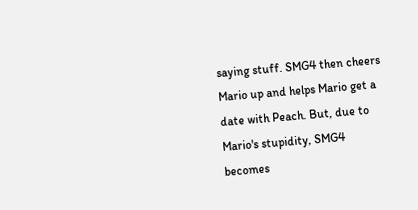saying stuff. SMG4 then cheers Mario up and helps Mario get a date with Peach. But, due to Mario's stupidity, SMG4 becomes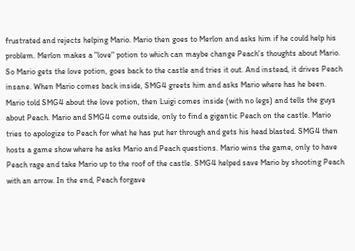frustrated and rejects helping Mario. Mario then goes to Merlon and asks him if he could help his problem. Merlon makes a "love" potion to which can maybe change Peach's thoughts about Mario. So Mario gets the love potion, goes back to the castle and tries it out. And instead, it drives Peach insane. When Mario comes back inside, SMG4 greets him and asks Mario where has he been. Mario told SMG4 about the love potion, then Luigi comes inside (with no legs) and tells the guys about Peach. Mario and SMG4 come outside, only to find a gigantic Peach on the castle. Mario tries to apologize to Peach for what he has put her through and gets his head blasted. SMG4 then hosts a game show where he asks Mario and Peach questions. Mario wins the game, only to have Peach rage and take Mario up to the roof of the castle. SMG4 helped save Mario by shooting Peach with an arrow. In the end, Peach forgave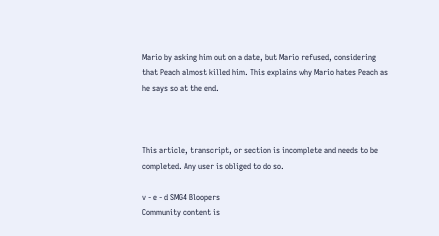Mario by asking him out on a date, but Mario refused, considering that Peach almost killed him. This explains why Mario hates Peach as he says so at the end.



This article, transcript, or section is incomplete and needs to be completed. Any user is obliged to do so.

v - e - d SMG4 Bloopers
Community content is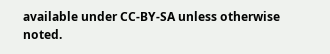available under CC-BY-SA unless otherwise noted.